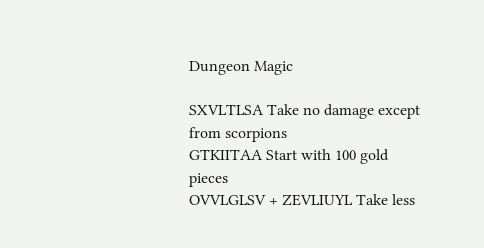Dungeon Magic

SXVLTLSA Take no damage except from scorpions
GTKIITAA Start with 100 gold pieces
OVVLGLSV + ZEVLIUYL Take less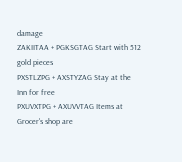damage
ZAKIITAA + PGKSGTAG Start with 512 gold pieces
PXSTLZPG + AXSTYZAG Stay at the Inn for free
PXUVXTPG + AXUVVTAG Items at Grocer's shop are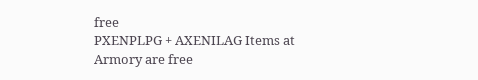free
PXENPLPG + AXENILAG Items at Armory are free